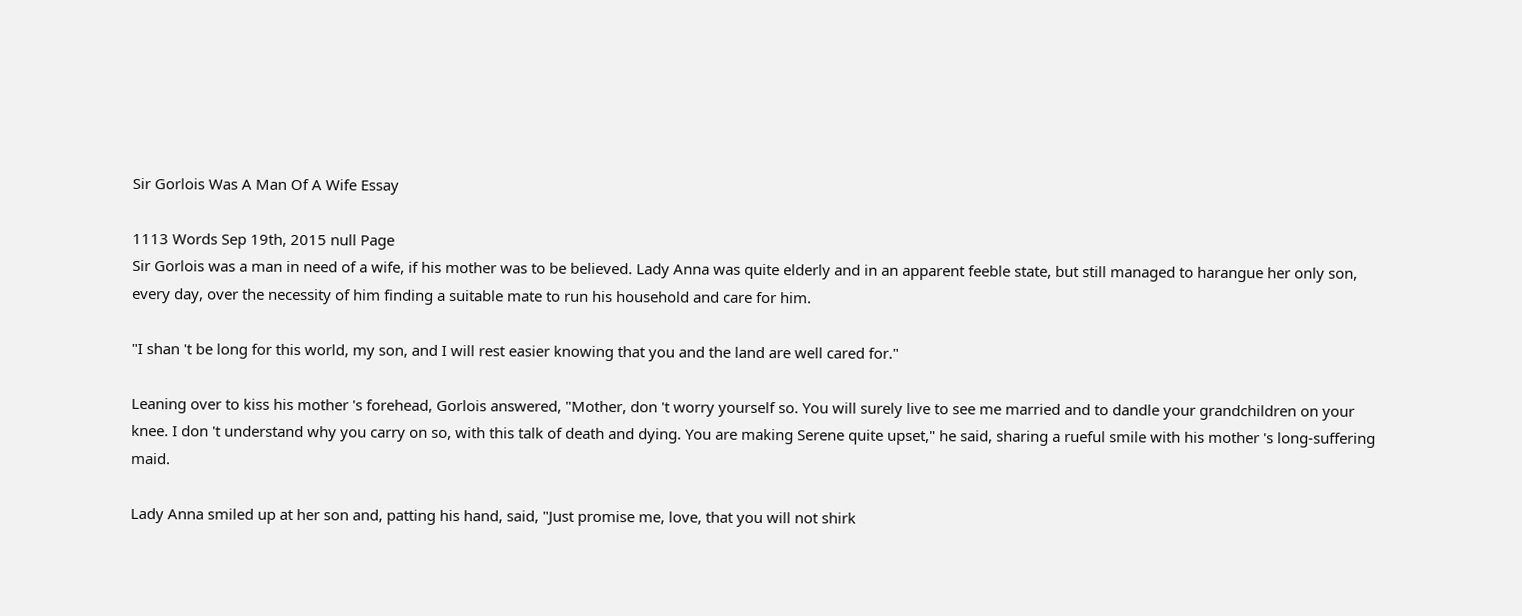Sir Gorlois Was A Man Of A Wife Essay

1113 Words Sep 19th, 2015 null Page
Sir Gorlois was a man in need of a wife, if his mother was to be believed. Lady Anna was quite elderly and in an apparent feeble state, but still managed to harangue her only son, every day, over the necessity of him finding a suitable mate to run his household and care for him.

"I shan 't be long for this world, my son, and I will rest easier knowing that you and the land are well cared for."

Leaning over to kiss his mother 's forehead, Gorlois answered, "Mother, don 't worry yourself so. You will surely live to see me married and to dandle your grandchildren on your knee. I don 't understand why you carry on so, with this talk of death and dying. You are making Serene quite upset," he said, sharing a rueful smile with his mother 's long-suffering maid.

Lady Anna smiled up at her son and, patting his hand, said, "Just promise me, love, that you will not shirk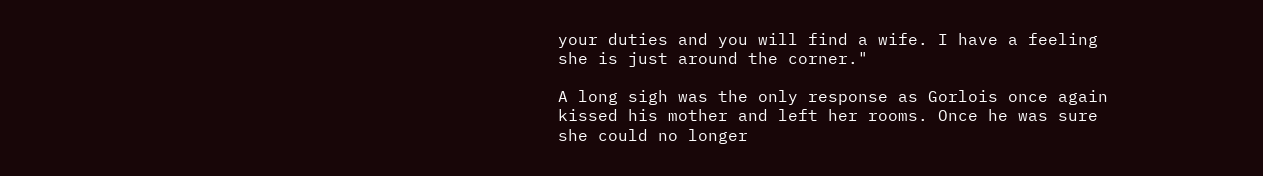your duties and you will find a wife. I have a feeling she is just around the corner."

A long sigh was the only response as Gorlois once again kissed his mother and left her rooms. Once he was sure she could no longer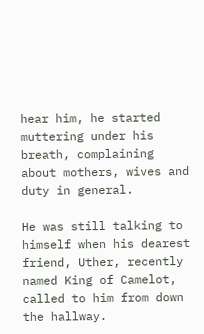hear him, he started muttering under his breath, complaining about mothers, wives and duty in general.

He was still talking to himself when his dearest friend, Uther, recently named King of Camelot, called to him from down the hallway.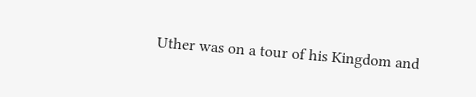Uther was on a tour of his Kingdom and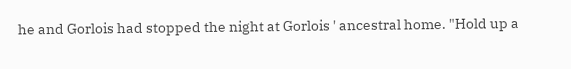he and Gorlois had stopped the night at Gorlois ' ancestral home. "Hold up a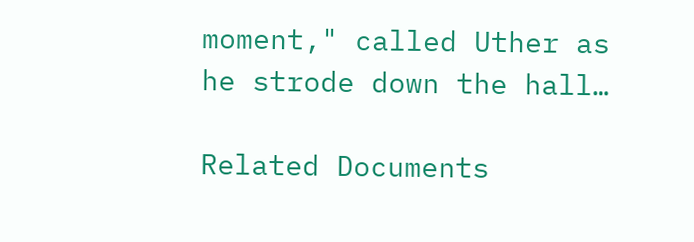moment," called Uther as he strode down the hall…

Related Documents